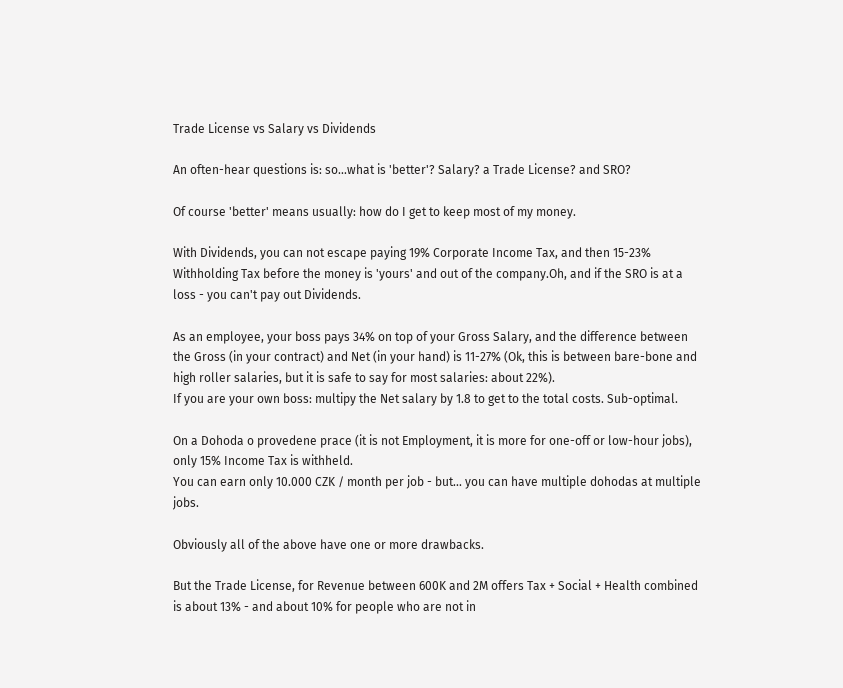Trade License vs Salary vs Dividends

An often-hear questions is: so...what is 'better'? Salary? a Trade License? and SRO?

Of course 'better' means usually: how do I get to keep most of my money.

With Dividends, you can not escape paying 19% Corporate Income Tax, and then 15-23% Withholding Tax before the money is 'yours' and out of the company.Oh, and if the SRO is at a loss - you can't pay out Dividends.

As an employee, your boss pays 34% on top of your Gross Salary, and the difference between the Gross (in your contract) and Net (in your hand) is 11-27% (Ok, this is between bare-bone and high roller salaries, but it is safe to say for most salaries: about 22%).
If you are your own boss: multipy the Net salary by 1.8 to get to the total costs. Sub-optimal.

On a Dohoda o provedene prace (it is not Employment, it is more for one-off or low-hour jobs), only 15% Income Tax is withheld.
You can earn only 10.000 CZK / month per job - but... you can have multiple dohodas at multiple jobs.

Obviously all of the above have one or more drawbacks.

But the Trade License, for Revenue between 600K and 2M offers Tax + Social + Health combined is about 13% - and about 10% for people who are not in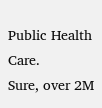Public Health Care.
Sure, over 2M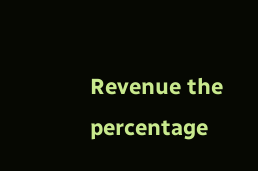Revenue the percentage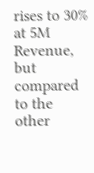rises to 30% at 5M Revenue, but compared to the other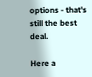options - that's still the best deal.

Here a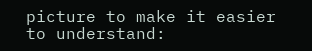picture to make it easier to understand: